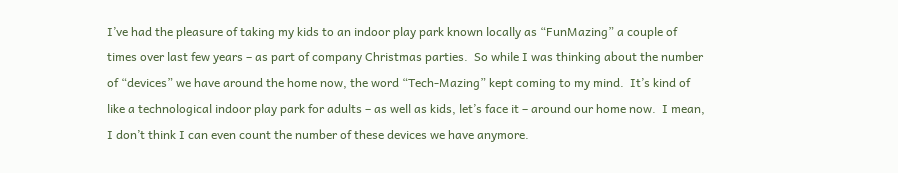I’ve had the pleasure of taking my kids to an indoor play park known locally as “FunMazing” a couple of times over last few years – as part of company Christmas parties.  So while I was thinking about the number of “devices” we have around the home now, the word “Tech-Mazing” kept coming to my mind.  It’s kind of like a technological indoor play park for adults – as well as kids, let’s face it – around our home now.  I mean, I don’t think I can even count the number of these devices we have anymore.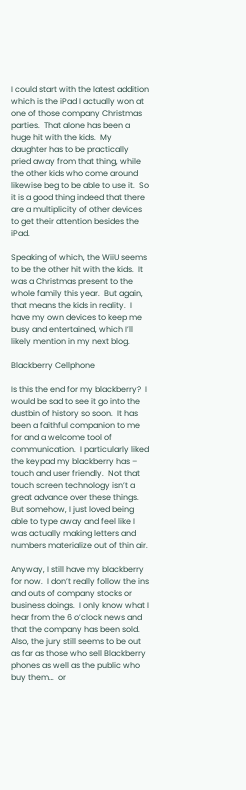I could start with the latest addition which is the iPad I actually won at one of those company Christmas parties.  That alone has been a huge hit with the kids.  My daughter has to be practically pried away from that thing, while the other kids who come around likewise beg to be able to use it.  So it is a good thing indeed that there are a multiplicity of other devices to get their attention besides the iPad.

Speaking of which, the WiiU seems to be the other hit with the kids.  It was a Christmas present to the whole family this year.  But again, that means the kids in reality.  I have my own devices to keep me busy and entertained, which I’ll likely mention in my next blog.

Blackberry Cellphone

Is this the end for my blackberry?  I would be sad to see it go into the dustbin of history so soon.  It has been a faithful companion to me for and a welcome tool of communication.  I particularly liked the keypad my blackberry has – touch and user friendly.  Not that touch screen technology isn’t a great advance over these things.  But somehow, I just loved being able to type away and feel like I was actually making letters and numbers materialize out of thin air.

Anyway, I still have my blackberry for now.  I don’t really follow the ins and outs of company stocks or business doings.  I only know what I hear from the 6 o’clock news and that the company has been sold.  Also, the jury still seems to be out as far as those who sell Blackberry phones as well as the public who buy them…  or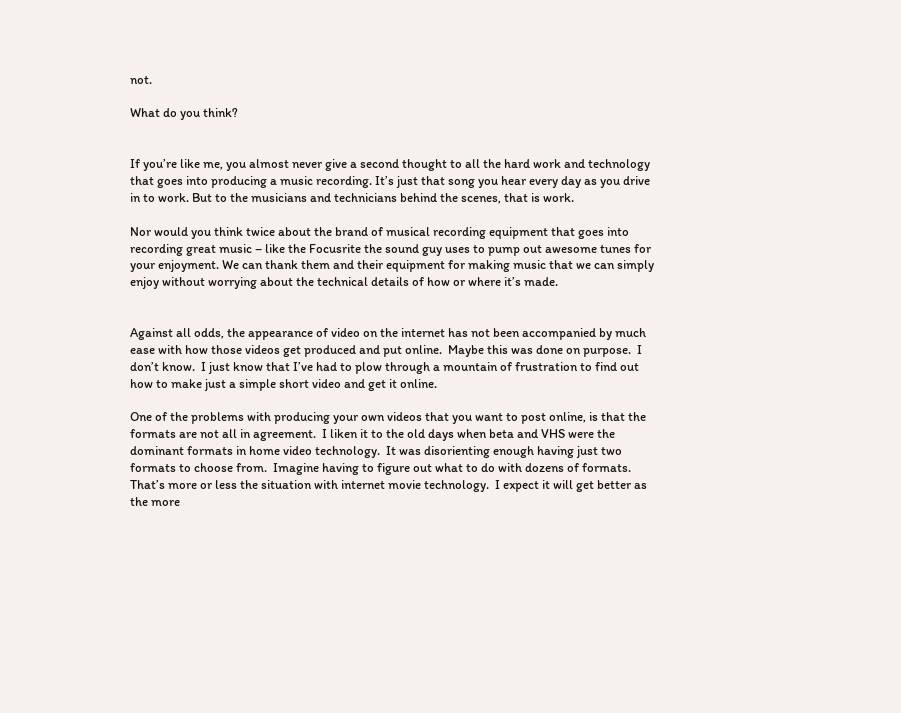not.

What do you think?


If you’re like me, you almost never give a second thought to all the hard work and technology that goes into producing a music recording. It’s just that song you hear every day as you drive in to work. But to the musicians and technicians behind the scenes, that is work.

Nor would you think twice about the brand of musical recording equipment that goes into recording great music – like the Focusrite the sound guy uses to pump out awesome tunes for your enjoyment. We can thank them and their equipment for making music that we can simply enjoy without worrying about the technical details of how or where it’s made.


Against all odds, the appearance of video on the internet has not been accompanied by much ease with how those videos get produced and put online.  Maybe this was done on purpose.  I don’t know.  I just know that I’ve had to plow through a mountain of frustration to find out how to make just a simple short video and get it online.

One of the problems with producing your own videos that you want to post online, is that the formats are not all in agreement.  I liken it to the old days when beta and VHS were the dominant formats in home video technology.  It was disorienting enough having just two formats to choose from.  Imagine having to figure out what to do with dozens of formats.  That’s more or less the situation with internet movie technology.  I expect it will get better as the more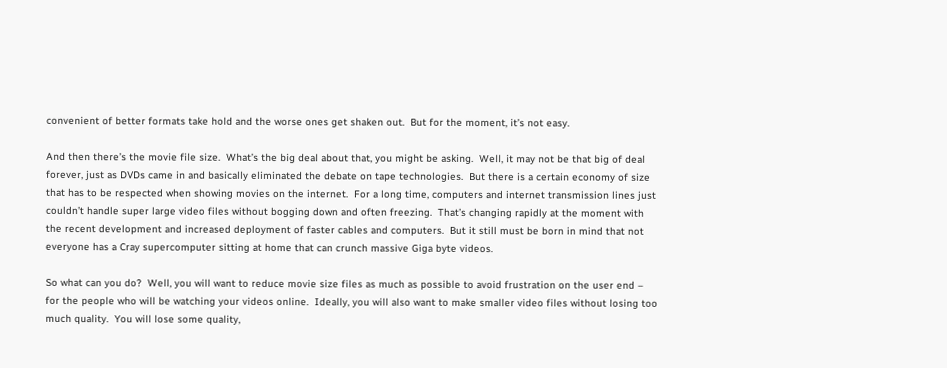convenient of better formats take hold and the worse ones get shaken out.  But for the moment, it’s not easy.

And then there’s the movie file size.  What’s the big deal about that, you might be asking.  Well, it may not be that big of deal forever, just as DVDs came in and basically eliminated the debate on tape technologies.  But there is a certain economy of size that has to be respected when showing movies on the internet.  For a long time, computers and internet transmission lines just couldn’t handle super large video files without bogging down and often freezing.  That’s changing rapidly at the moment with the recent development and increased deployment of faster cables and computers.  But it still must be born in mind that not everyone has a Cray supercomputer sitting at home that can crunch massive Giga byte videos.

So what can you do?  Well, you will want to reduce movie size files as much as possible to avoid frustration on the user end – for the people who will be watching your videos online.  Ideally, you will also want to make smaller video files without losing too much quality.  You will lose some quality,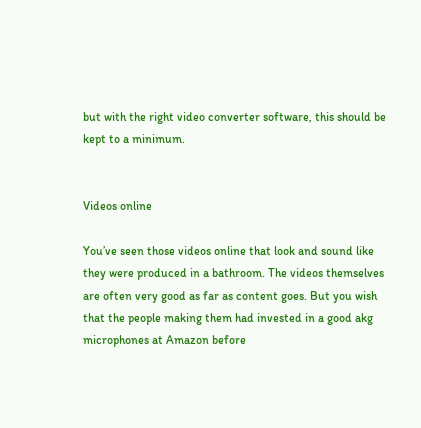but with the right video converter software, this should be kept to a minimum.


Videos online

You’ve seen those videos online that look and sound like they were produced in a bathroom. The videos themselves are often very good as far as content goes. But you wish that the people making them had invested in a good akg microphones at Amazon before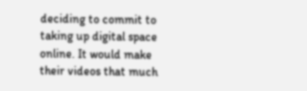deciding to commit to taking up digital space online. It would make their videos that much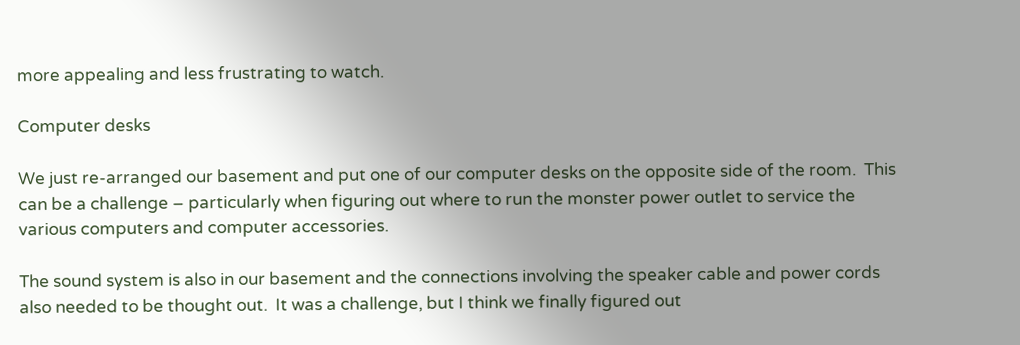more appealing and less frustrating to watch.

Computer desks

We just re-arranged our basement and put one of our computer desks on the opposite side of the room.  This can be a challenge – particularly when figuring out where to run the monster power outlet to service the various computers and computer accessories.

The sound system is also in our basement and the connections involving the speaker cable and power cords also needed to be thought out.  It was a challenge, but I think we finally figured out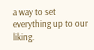a way to set everything up to our liking.